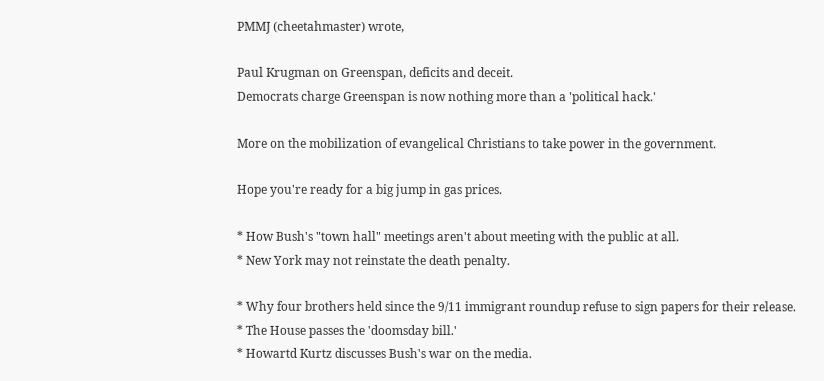PMMJ (cheetahmaster) wrote,

Paul Krugman on Greenspan, deficits and deceit.
Democrats charge Greenspan is now nothing more than a 'political hack.'

More on the mobilization of evangelical Christians to take power in the government.

Hope you're ready for a big jump in gas prices.

* How Bush's "town hall" meetings aren't about meeting with the public at all.
* New York may not reinstate the death penalty.

* Why four brothers held since the 9/11 immigrant roundup refuse to sign papers for their release.
* The House passes the 'doomsday bill.'
* Howartd Kurtz discusses Bush's war on the media.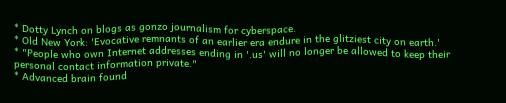* Dotty Lynch on blogs as gonzo journalism for cyberspace.
* Old New York: 'Evocative remnants of an earlier era endure in the glitziest city on earth.'
* "People who own Internet addresses ending in '.us' will no longer be allowed to keep their personal contact information private."
* Advanced brain found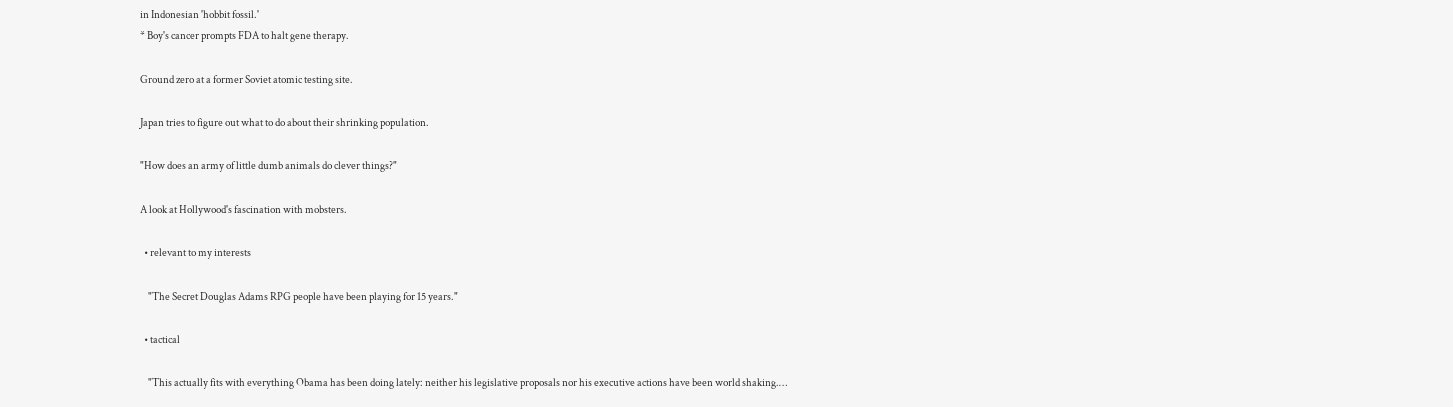in Indonesian 'hobbit fossil.'
* Boy's cancer prompts FDA to halt gene therapy.

Ground zero at a former Soviet atomic testing site.

Japan tries to figure out what to do about their shrinking population.

"How does an army of little dumb animals do clever things?"

A look at Hollywood's fascination with mobsters.

  • relevant to my interests

    "The Secret Douglas Adams RPG people have been playing for 15 years."

  • tactical

    "This actually fits with everything Obama has been doing lately: neither his legislative proposals nor his executive actions have been world shaking.…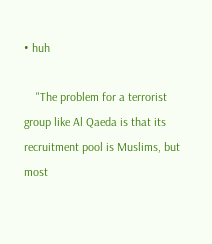• huh

    "The problem for a terrorist group like Al Qaeda is that its recruitment pool is Muslims, but most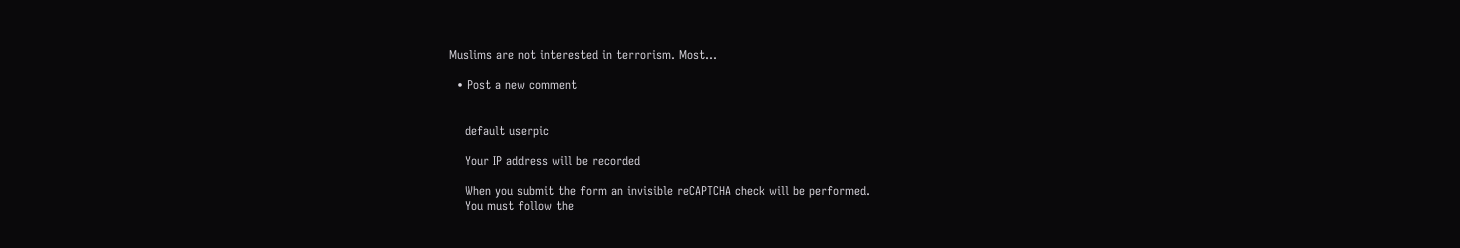Muslims are not interested in terrorism. Most…

  • Post a new comment


    default userpic

    Your IP address will be recorded

    When you submit the form an invisible reCAPTCHA check will be performed.
    You must follow the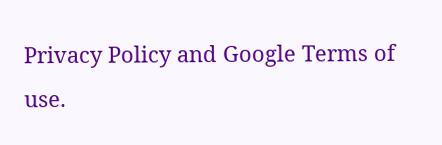Privacy Policy and Google Terms of use.